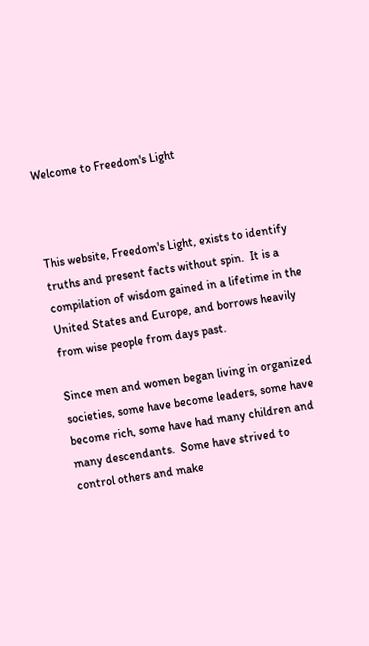Welcome to Freedom's Light



This website, Freedom's Light, exists to identify truths and present facts without spin.  It is a compilation of wisdom gained in a lifetime in the United States and Europe, and borrows heavily from wise people from days past.

Since men and women began living in organized societies, some have become leaders, some have become rich, some have had many children and many descendants.  Some have strived to control others and make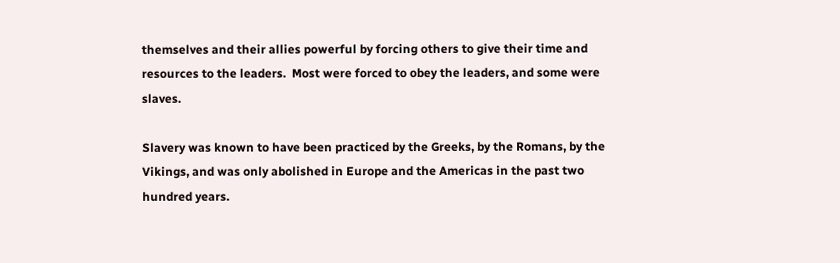themselves and their allies powerful by forcing others to give their time and resources to the leaders.  Most were forced to obey the leaders, and some were slaves.

Slavery was known to have been practiced by the Greeks, by the Romans, by the Vikings, and was only abolished in Europe and the Americas in the past two hundred years.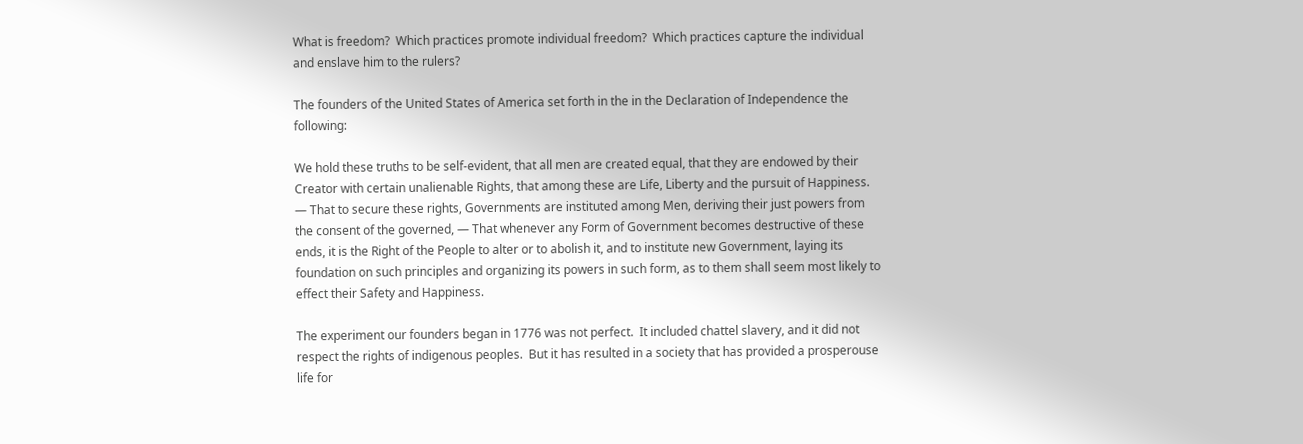What is freedom?  Which practices promote individual freedom?  Which practices capture the individual and enslave him to the rulers?

The founders of the United States of America set forth in the in the Declaration of Independence the following:

We hold these truths to be self-evident, that all men are created equal, that they are endowed by their Creator with certain unalienable Rights, that among these are Life, Liberty and the pursuit of Happiness. — That to secure these rights, Governments are instituted among Men, deriving their just powers from the consent of the governed, — That whenever any Form of Government becomes destructive of these ends, it is the Right of the People to alter or to abolish it, and to institute new Government, laying its foundation on such principles and organizing its powers in such form, as to them shall seem most likely to effect their Safety and Happiness.

The experiment our founders began in 1776 was not perfect.  It included chattel slavery, and it did not respect the rights of indigenous peoples.  But it has resulted in a society that has provided a prosperouse life for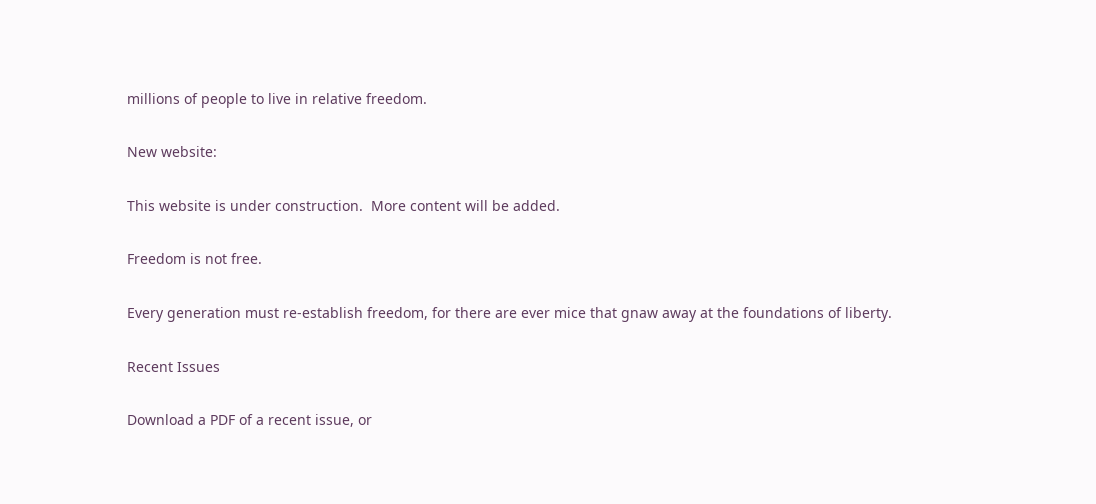millions of people to live in relative freedom.

New website:

This website is under construction.  More content will be added.

Freedom is not free.

Every generation must re-establish freedom, for there are ever mice that gnaw away at the foundations of liberty.

Recent Issues

Download a PDF of a recent issue, or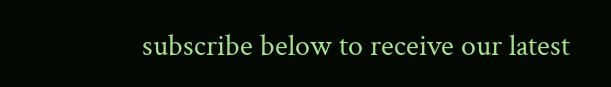subscribe below to receive our latest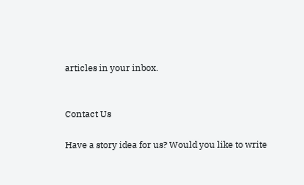articles in your inbox.


Contact Us

Have a story idea for us? Would you like to write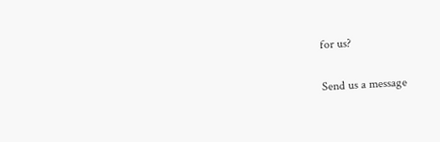for us?

Send us a message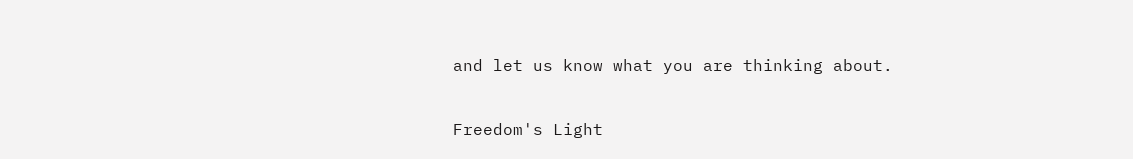and let us know what you are thinking about.

Freedom's Light